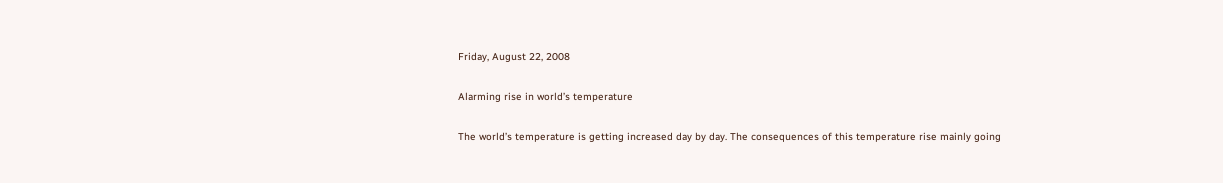Friday, August 22, 2008

Alarming rise in world’s temperature

The world’s temperature is getting increased day by day. The consequences of this temperature rise mainly going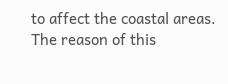to affect the coastal areas. The reason of this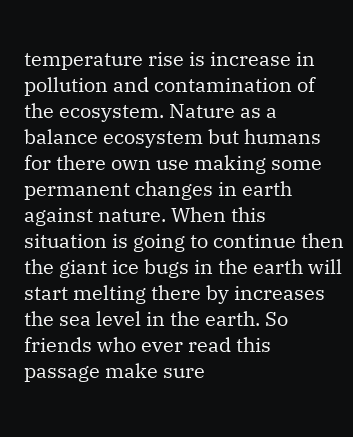temperature rise is increase in pollution and contamination of the ecosystem. Nature as a balance ecosystem but humans for there own use making some permanent changes in earth against nature. When this situation is going to continue then the giant ice bugs in the earth will start melting there by increases the sea level in the earth. So friends who ever read this passage make sure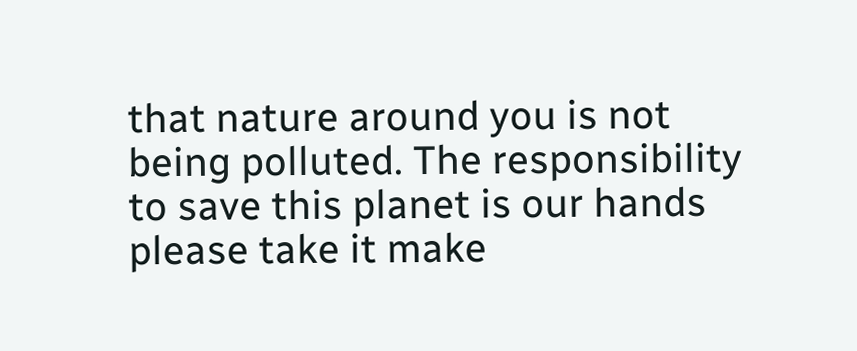that nature around you is not being polluted. The responsibility to save this planet is our hands please take it make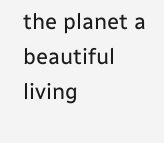the planet a beautiful living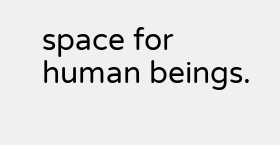space for human beings.